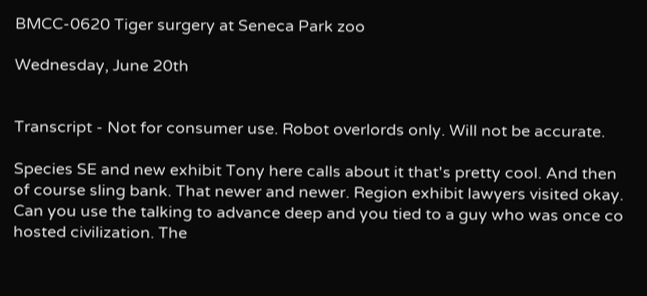BMCC-0620 Tiger surgery at Seneca Park zoo

Wednesday, June 20th


Transcript - Not for consumer use. Robot overlords only. Will not be accurate.

Species SE and new exhibit Tony here calls about it that's pretty cool. And then of course sling bank. That newer and newer. Region exhibit lawyers visited okay. Can you use the talking to advance deep and you tied to a guy who was once co hosted civilization. The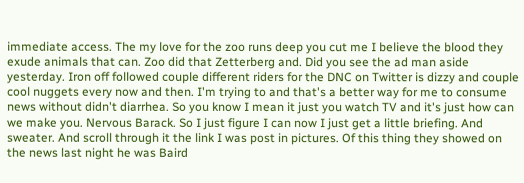immediate access. The my love for the zoo runs deep you cut me I believe the blood they exude animals that can. Zoo did that Zetterberg and. Did you see the ad man aside yesterday. Iron off followed couple different riders for the DNC on Twitter is dizzy and couple cool nuggets every now and then. I'm trying to and that's a better way for me to consume news without didn't diarrhea. So you know I mean it just you watch TV and it's just how can we make you. Nervous Barack. So I just figure I can now I just get a little briefing. And sweater. And scroll through it the link I was post in pictures. Of this thing they showed on the news last night he was Baird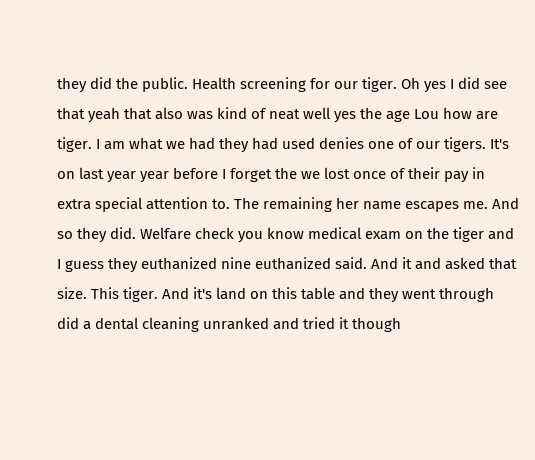they did the public. Health screening for our tiger. Oh yes I did see that yeah that also was kind of neat well yes the age Lou how are tiger. I am what we had they had used denies one of our tigers. It's on last year year before I forget the we lost once of their pay in extra special attention to. The remaining her name escapes me. And so they did. Welfare check you know medical exam on the tiger and I guess they euthanized nine euthanized said. And it and asked that size. This tiger. And it's land on this table and they went through did a dental cleaning unranked and tried it though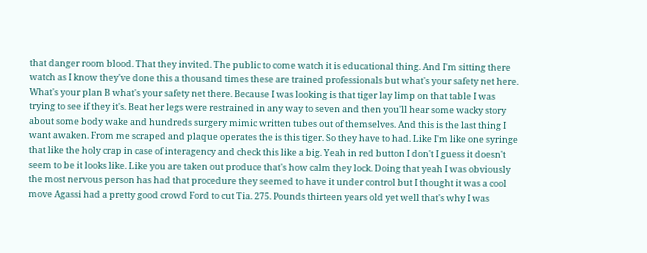that danger room blood. That they invited. The public to come watch it is educational thing. And I'm sitting there watch as I know they've done this a thousand times these are trained professionals but what's your safety net here. What's your plan B what's your safety net there. Because I was looking is that tiger lay limp on that table I was trying to see if they it's. Beat her legs were restrained in any way to seven and then you'll hear some wacky story about some body wake and hundreds surgery mimic written tubes out of themselves. And this is the last thing I want awaken. From me scraped and plaque operates the is this tiger. So they have to had. Like I'm like one syringe that like the holy crap in case of interagency and check this like a big. Yeah in red button I don't I guess it doesn't seem to be it looks like. Like you are taken out produce that's how calm they lock. Doing that yeah I was obviously the most nervous person has had that procedure they seemed to have it under control but I thought it was a cool move Agassi had a pretty good crowd Ford to cut Tia. 275. Pounds thirteen years old yet well that's why I was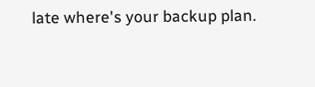late where's your backup plan.